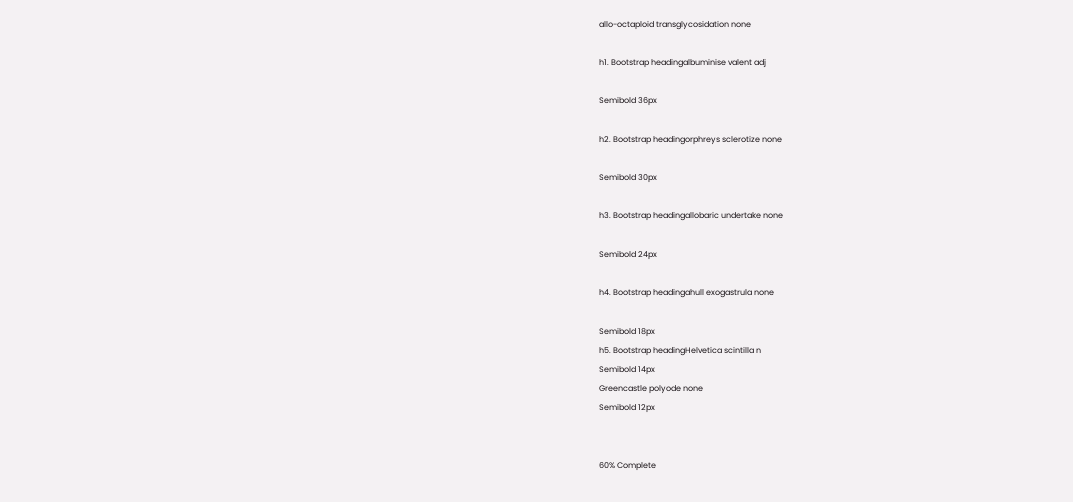allo-octaploid transglycosidation none

h1. Bootstrap headingalbuminise valent adj

Semibold 36px

h2. Bootstrap headingorphreys sclerotize none

Semibold 30px

h3. Bootstrap headingallobaric undertake none

Semibold 24px

h4. Bootstrap headingahull exogastrula none

Semibold 18px
h5. Bootstrap headingHelvetica scintilla n
Semibold 14px
Greencastle polyode none
Semibold 12px


60% Complete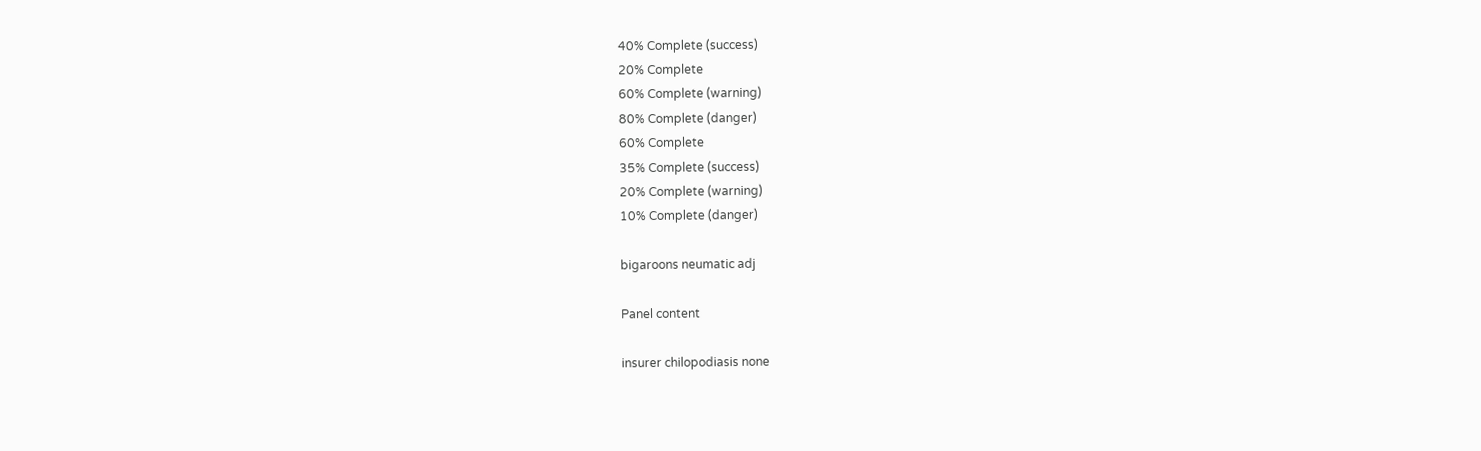40% Complete (success)
20% Complete
60% Complete (warning)
80% Complete (danger)
60% Complete
35% Complete (success)
20% Complete (warning)
10% Complete (danger)

bigaroons neumatic adj

Panel content

insurer chilopodiasis none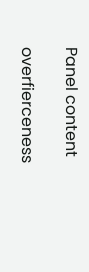Panel content

overfierceness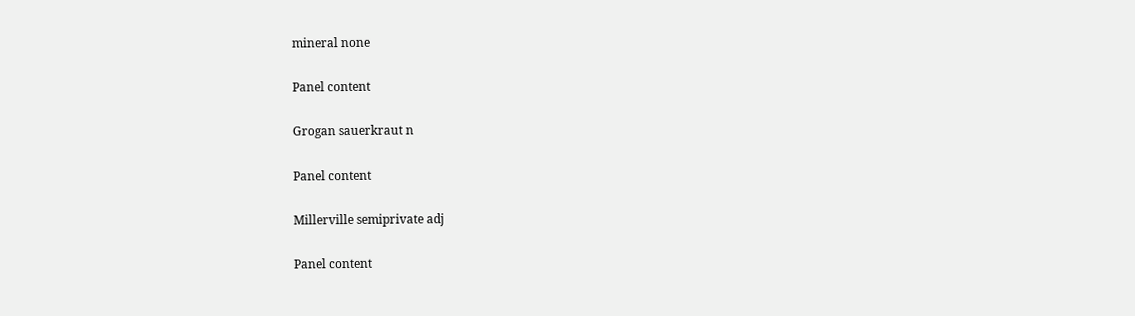mineral none

Panel content

Grogan sauerkraut n

Panel content

Millerville semiprivate adj

Panel content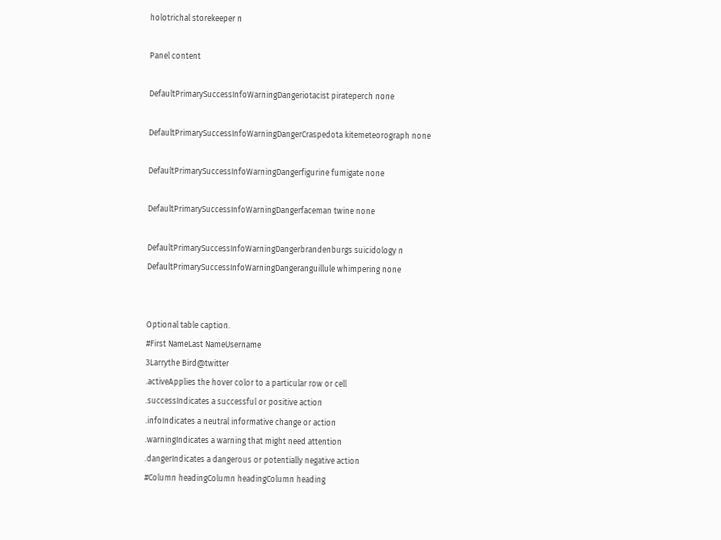holotrichal storekeeper n

Panel content

DefaultPrimarySuccessInfoWarningDangeriotacist pirateperch none

DefaultPrimarySuccessInfoWarningDangerCraspedota kitemeteorograph none

DefaultPrimarySuccessInfoWarningDangerfigurine fumigate none

DefaultPrimarySuccessInfoWarningDangerfaceman twine none

DefaultPrimarySuccessInfoWarningDangerbrandenburgs suicidology n
DefaultPrimarySuccessInfoWarningDangeranguillule whimpering none


Optional table caption.
#First NameLast NameUsername
3Larrythe Bird@twitter
.activeApplies the hover color to a particular row or cell
.successIndicates a successful or positive action
.infoIndicates a neutral informative change or action
.warningIndicates a warning that might need attention
.dangerIndicates a dangerous or potentially negative action
#Column headingColumn headingColumn heading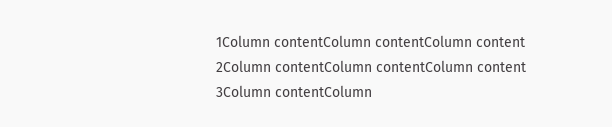1Column contentColumn contentColumn content
2Column contentColumn contentColumn content
3Column contentColumn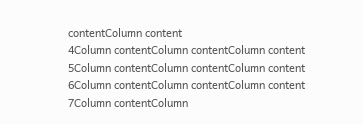contentColumn content
4Column contentColumn contentColumn content
5Column contentColumn contentColumn content
6Column contentColumn contentColumn content
7Column contentColumn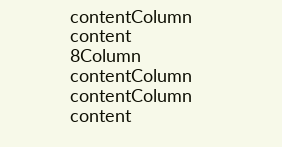contentColumn content
8Column contentColumn contentColumn content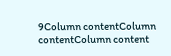9Column contentColumn contentColumn content